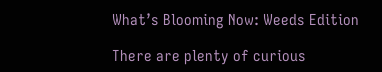What’s Blooming Now: Weeds Edition

There are plenty of curious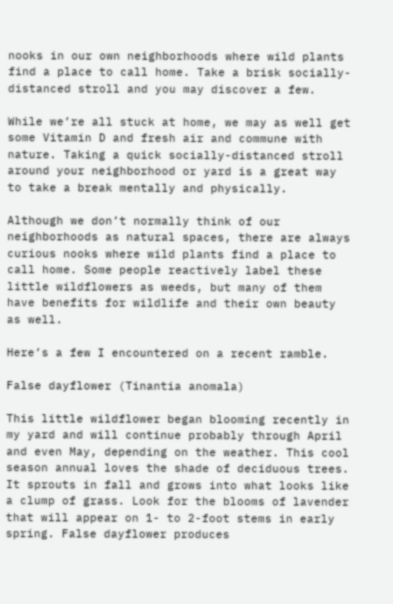nooks in our own neighborhoods where wild plants find a place to call home. Take a brisk socially-distanced stroll and you may discover a few.

While we’re all stuck at home, we may as well get some Vitamin D and fresh air and commune with nature. Taking a quick socially-distanced stroll around your neighborhood or yard is a great way to take a break mentally and physically.

Although we don’t normally think of our neighborhoods as natural spaces, there are always curious nooks where wild plants find a place to call home. Some people reactively label these little wildflowers as weeds, but many of them have benefits for wildlife and their own beauty as well.

Here’s a few I encountered on a recent ramble.

False dayflower (Tinantia anomala)

This little wildflower began blooming recently in my yard and will continue probably through April and even May, depending on the weather. This cool season annual loves the shade of deciduous trees. It sprouts in fall and grows into what looks like a clump of grass. Look for the blooms of lavender that will appear on 1- to 2-foot stems in early spring. False dayflower produces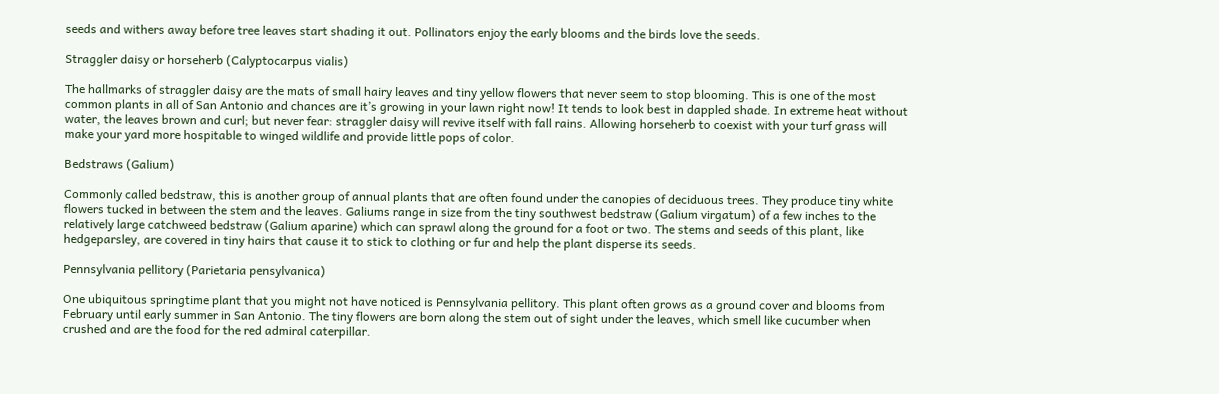seeds and withers away before tree leaves start shading it out. Pollinators enjoy the early blooms and the birds love the seeds.

Straggler daisy or horseherb (Calyptocarpus vialis)

The hallmarks of straggler daisy are the mats of small hairy leaves and tiny yellow flowers that never seem to stop blooming. This is one of the most common plants in all of San Antonio and chances are it’s growing in your lawn right now! It tends to look best in dappled shade. In extreme heat without water, the leaves brown and curl; but never fear: straggler daisy will revive itself with fall rains. Allowing horseherb to coexist with your turf grass will make your yard more hospitable to winged wildlife and provide little pops of color.

Bedstraws (Galium)

Commonly called bedstraw, this is another group of annual plants that are often found under the canopies of deciduous trees. They produce tiny white flowers tucked in between the stem and the leaves. Galiums range in size from the tiny southwest bedstraw (Galium virgatum) of a few inches to the relatively large catchweed bedstraw (Galium aparine) which can sprawl along the ground for a foot or two. The stems and seeds of this plant, like hedgeparsley, are covered in tiny hairs that cause it to stick to clothing or fur and help the plant disperse its seeds.

Pennsylvania pellitory (Parietaria pensylvanica)

One ubiquitous springtime plant that you might not have noticed is Pennsylvania pellitory. This plant often grows as a ground cover and blooms from February until early summer in San Antonio. The tiny flowers are born along the stem out of sight under the leaves, which smell like cucumber when crushed and are the food for the red admiral caterpillar.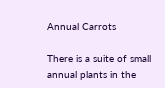Annual Carrots

There is a suite of small annual plants in the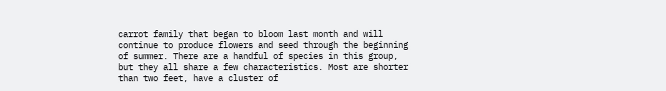carrot family that began to bloom last month and will continue to produce flowers and seed through the beginning of summer. There are a handful of species in this group, but they all share a few characteristics. Most are shorter than two feet, have a cluster of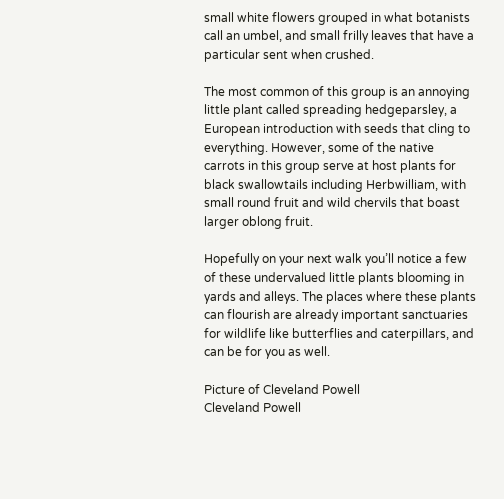small white flowers grouped in what botanists call an umbel, and small frilly leaves that have a particular sent when crushed.

The most common of this group is an annoying little plant called spreading hedgeparsley, a European introduction with seeds that cling to everything. However, some of the native carrots in this group serve at host plants for black swallowtails including Herbwilliam, with small round fruit and wild chervils that boast larger oblong fruit.

Hopefully on your next walk you’ll notice a few of these undervalued little plants blooming in yards and alleys. The places where these plants can flourish are already important sanctuaries for wildlife like butterflies and caterpillars, and can be for you as well.

Picture of Cleveland Powell
Cleveland Powell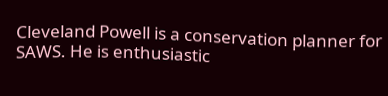Cleveland Powell is a conservation planner for SAWS. He is enthusiastic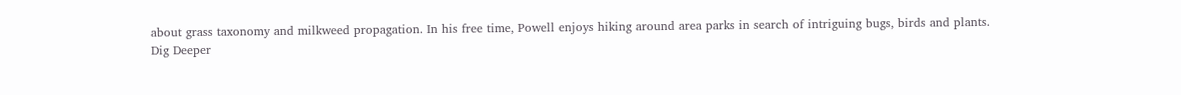about grass taxonomy and milkweed propagation. In his free time, Powell enjoys hiking around area parks in search of intriguing bugs, birds and plants.
Dig Deeper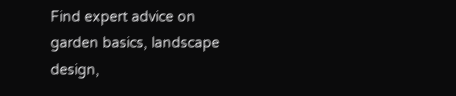Find expert advice on garden basics, landscape design,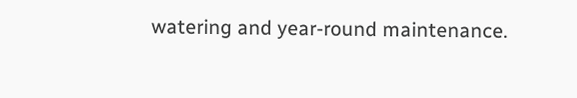watering and year-round maintenance.